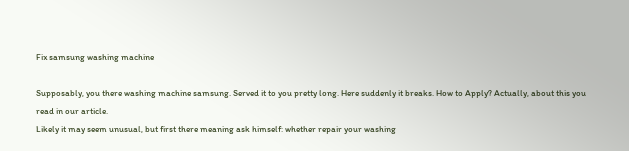Fix samsung washing machine

Supposably, you there washing machine samsung. Served it to you pretty long. Here suddenly it breaks. How to Apply? Actually, about this you read in our article.
Likely it may seem unusual, but first there meaning ask himself: whether repair your washing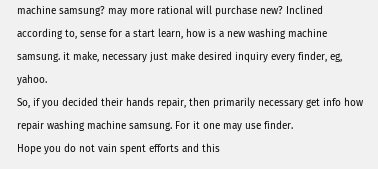machine samsung? may more rational will purchase new? Inclined according to, sense for a start learn, how is a new washing machine samsung. it make, necessary just make desired inquiry every finder, eg, yahoo.
So, if you decided their hands repair, then primarily necessary get info how repair washing machine samsung. For it one may use finder.
Hope you do not vain spent efforts and this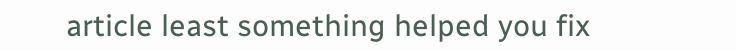article least something helped you fix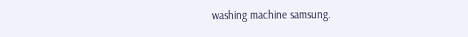washing machine samsung.